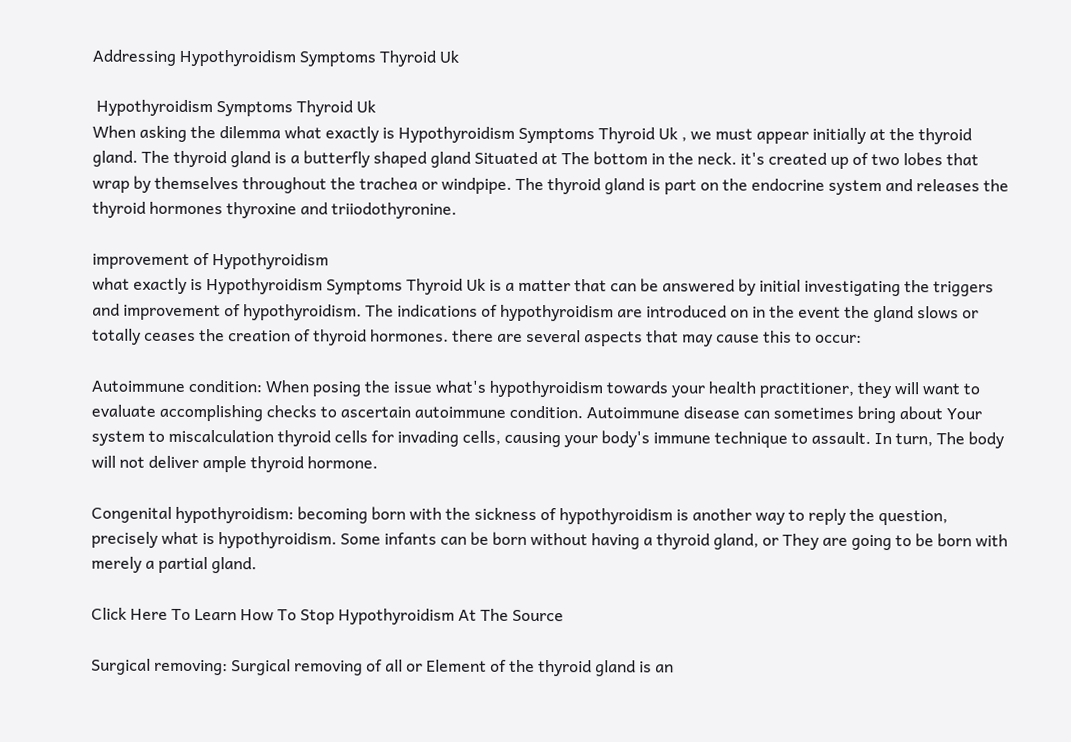Addressing Hypothyroidism Symptoms Thyroid Uk

 Hypothyroidism Symptoms Thyroid Uk
When asking the dilemma what exactly is Hypothyroidism Symptoms Thyroid Uk , we must appear initially at the thyroid gland. The thyroid gland is a butterfly shaped gland Situated at The bottom in the neck. it's created up of two lobes that wrap by themselves throughout the trachea or windpipe. The thyroid gland is part on the endocrine system and releases the thyroid hormones thyroxine and triiodothyronine.

improvement of Hypothyroidism
what exactly is Hypothyroidism Symptoms Thyroid Uk is a matter that can be answered by initial investigating the triggers and improvement of hypothyroidism. The indications of hypothyroidism are introduced on in the event the gland slows or totally ceases the creation of thyroid hormones. there are several aspects that may cause this to occur:

Autoimmune condition: When posing the issue what's hypothyroidism towards your health practitioner, they will want to evaluate accomplishing checks to ascertain autoimmune condition. Autoimmune disease can sometimes bring about Your system to miscalculation thyroid cells for invading cells, causing your body's immune technique to assault. In turn, The body will not deliver ample thyroid hormone.

Congenital hypothyroidism: becoming born with the sickness of hypothyroidism is another way to reply the question, precisely what is hypothyroidism. Some infants can be born without having a thyroid gland, or They are going to be born with merely a partial gland.

Click Here To Learn How To Stop Hypothyroidism At The Source

Surgical removing: Surgical removing of all or Element of the thyroid gland is an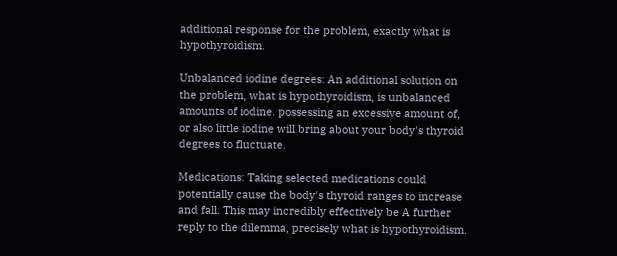additional response for the problem, exactly what is hypothyroidism.

Unbalanced iodine degrees: An additional solution on the problem, what is hypothyroidism, is unbalanced amounts of iodine. possessing an excessive amount of, or also little iodine will bring about your body's thyroid degrees to fluctuate.

Medications: Taking selected medications could potentially cause the body's thyroid ranges to increase and fall. This may incredibly effectively be A further reply to the dilemma, precisely what is hypothyroidism.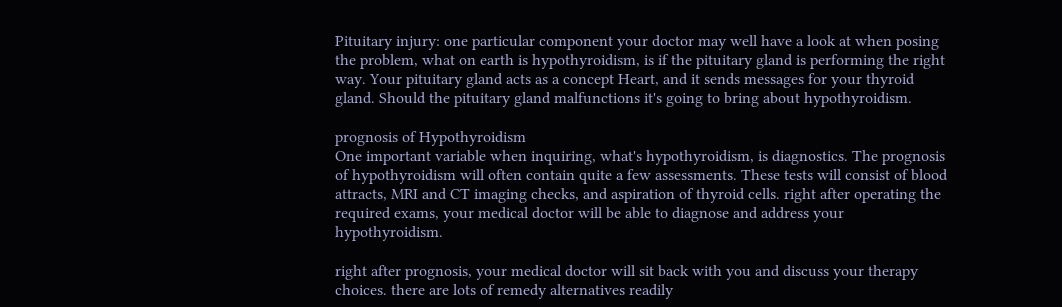Pituitary injury: one particular component your doctor may well have a look at when posing the problem, what on earth is hypothyroidism, is if the pituitary gland is performing the right way. Your pituitary gland acts as a concept Heart, and it sends messages for your thyroid gland. Should the pituitary gland malfunctions it's going to bring about hypothyroidism.

prognosis of Hypothyroidism
One important variable when inquiring, what's hypothyroidism, is diagnostics. The prognosis of hypothyroidism will often contain quite a few assessments. These tests will consist of blood attracts, MRI and CT imaging checks, and aspiration of thyroid cells. right after operating the required exams, your medical doctor will be able to diagnose and address your hypothyroidism.

right after prognosis, your medical doctor will sit back with you and discuss your therapy choices. there are lots of remedy alternatives readily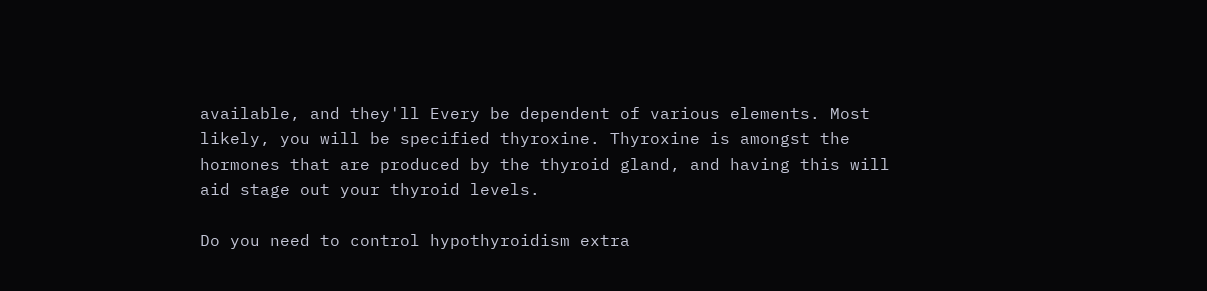available, and they'll Every be dependent of various elements. Most likely, you will be specified thyroxine. Thyroxine is amongst the hormones that are produced by the thyroid gland, and having this will aid stage out your thyroid levels.

Do you need to control hypothyroidism extra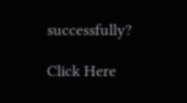successfully?

Click Here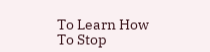To Learn How To Stop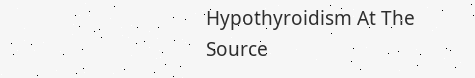Hypothyroidism At The Source